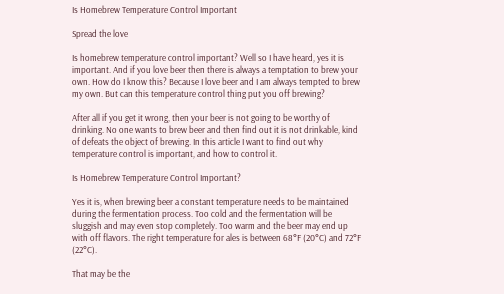Is Homebrew Temperature Control Important

Spread the love

Is homebrew temperature control important? Well so I have heard, yes it is important. And if you love beer then there is always a temptation to brew your own. How do I know this? Because I love beer and I am always tempted to brew my own. But can this temperature control thing put you off brewing?

After all if you get it wrong, then your beer is not going to be worthy of drinking. No one wants to brew beer and then find out it is not drinkable, kind of defeats the object of brewing. In this article I want to find out why temperature control is important, and how to control it.

Is Homebrew Temperature Control Important?

Yes it is, when brewing beer a constant temperature needs to be maintained during the fermentation process. Too cold and the fermentation will be sluggish and may even stop completely. Too warm and the beer may end up with off flavors. The right temperature for ales is between 68°F (20°C) and 72°F (22°C).

That may be the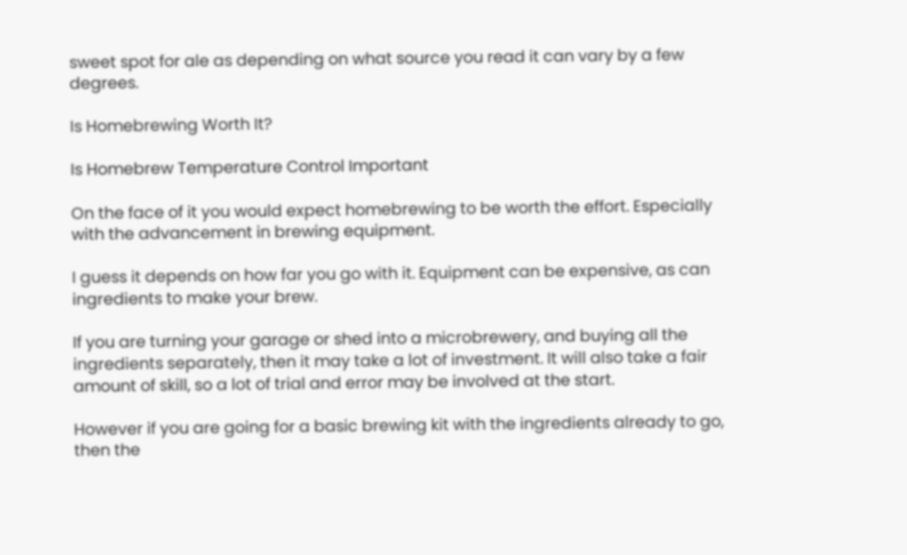sweet spot for ale as depending on what source you read it can vary by a few degrees.

Is Homebrewing Worth It?

Is Homebrew Temperature Control Important

On the face of it you would expect homebrewing to be worth the effort. Especially with the advancement in brewing equipment.

I guess it depends on how far you go with it. Equipment can be expensive, as can ingredients to make your brew.

If you are turning your garage or shed into a microbrewery, and buying all the ingredients separately, then it may take a lot of investment. It will also take a fair amount of skill, so a lot of trial and error may be involved at the start.

However if you are going for a basic brewing kit with the ingredients already to go, then the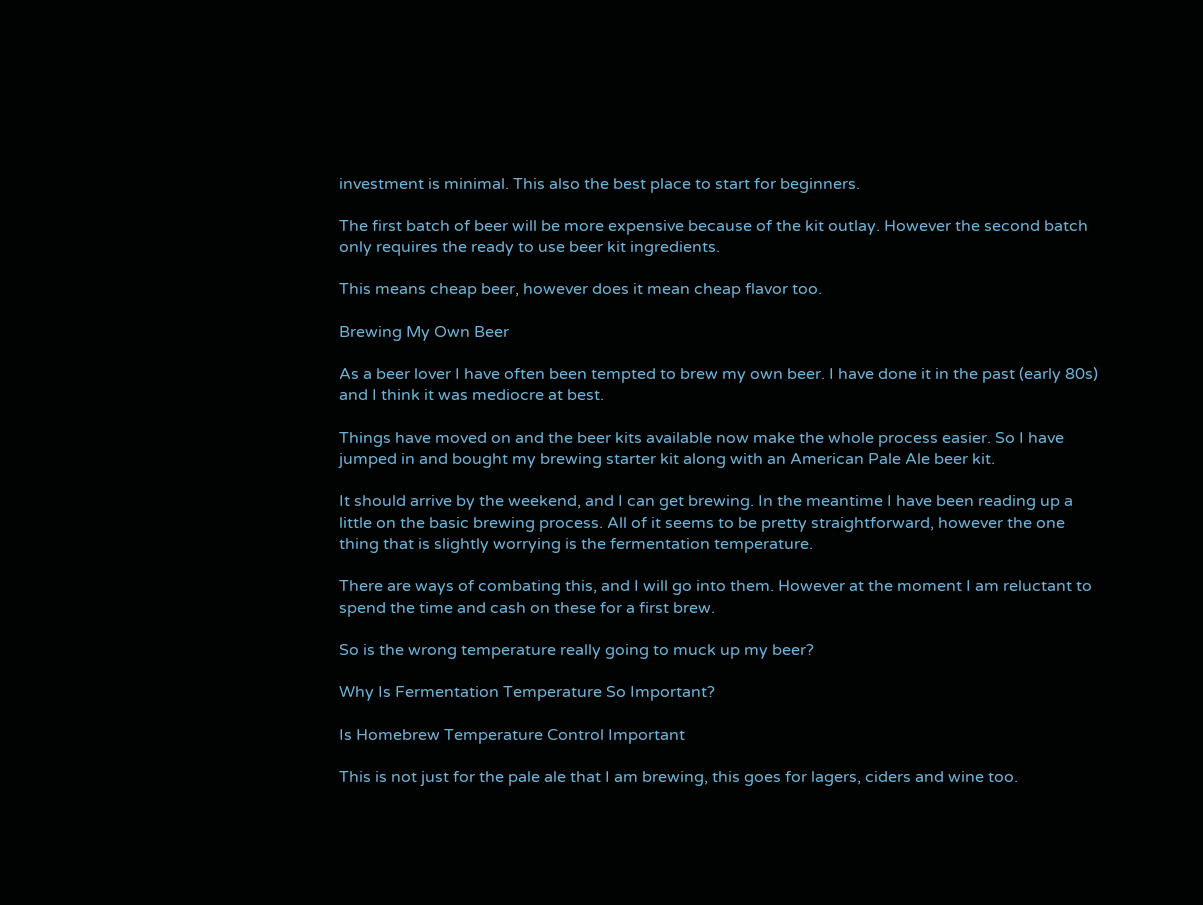investment is minimal. This also the best place to start for beginners.

The first batch of beer will be more expensive because of the kit outlay. However the second batch only requires the ready to use beer kit ingredients.

This means cheap beer, however does it mean cheap flavor too.

Brewing My Own Beer

As a beer lover I have often been tempted to brew my own beer. I have done it in the past (early 80s) and I think it was mediocre at best.

Things have moved on and the beer kits available now make the whole process easier. So I have jumped in and bought my brewing starter kit along with an American Pale Ale beer kit.

It should arrive by the weekend, and I can get brewing. In the meantime I have been reading up a little on the basic brewing process. All of it seems to be pretty straightforward, however the one thing that is slightly worrying is the fermentation temperature.

There are ways of combating this, and I will go into them. However at the moment I am reluctant to spend the time and cash on these for a first brew.

So is the wrong temperature really going to muck up my beer?

Why Is Fermentation Temperature So Important?

Is Homebrew Temperature Control Important

This is not just for the pale ale that I am brewing, this goes for lagers, ciders and wine too.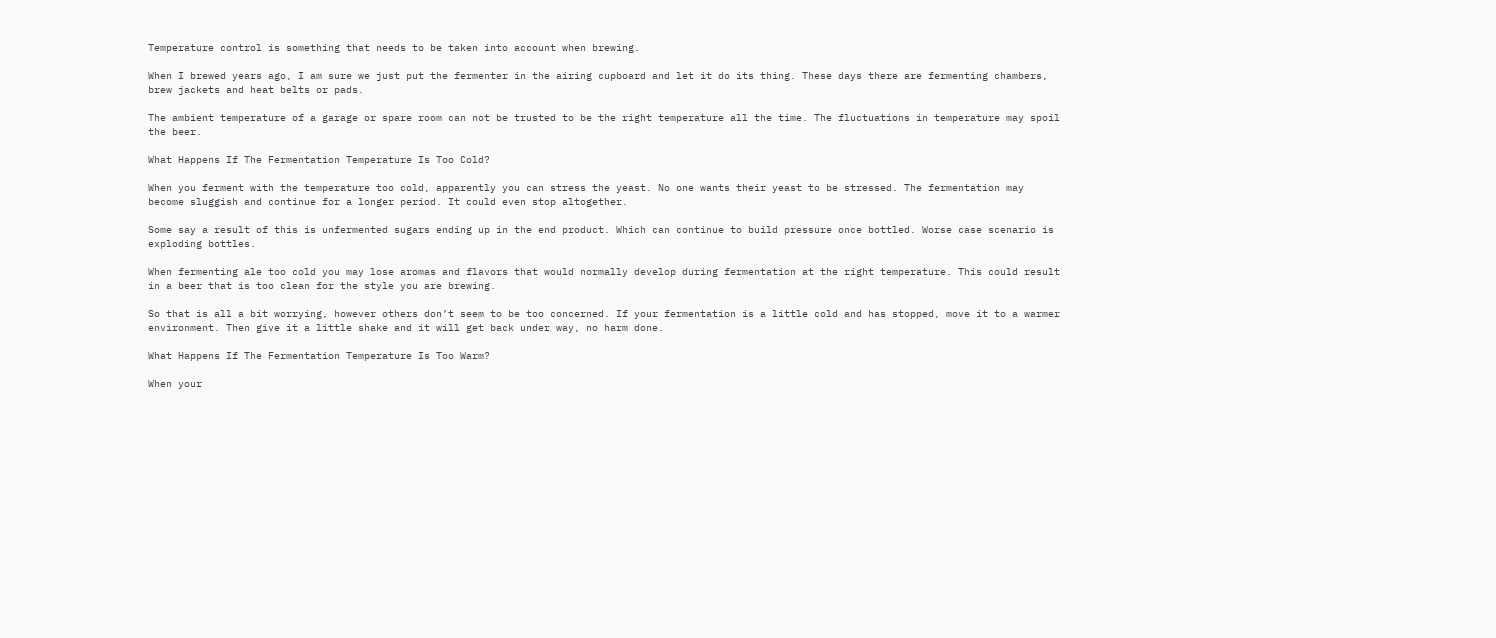Temperature control is something that needs to be taken into account when brewing.

When I brewed years ago, I am sure we just put the fermenter in the airing cupboard and let it do its thing. These days there are fermenting chambers, brew jackets and heat belts or pads.

The ambient temperature of a garage or spare room can not be trusted to be the right temperature all the time. The fluctuations in temperature may spoil the beer.

What Happens If The Fermentation Temperature Is Too Cold?

When you ferment with the temperature too cold, apparently you can stress the yeast. No one wants their yeast to be stressed. The fermentation may become sluggish and continue for a longer period. It could even stop altogether.

Some say a result of this is unfermented sugars ending up in the end product. Which can continue to build pressure once bottled. Worse case scenario is exploding bottles.

When fermenting ale too cold you may lose aromas and flavors that would normally develop during fermentation at the right temperature. This could result in a beer that is too clean for the style you are brewing.

So that is all a bit worrying, however others don’t seem to be too concerned. If your fermentation is a little cold and has stopped, move it to a warmer environment. Then give it a little shake and it will get back under way, no harm done.

What Happens If The Fermentation Temperature Is Too Warm?

When your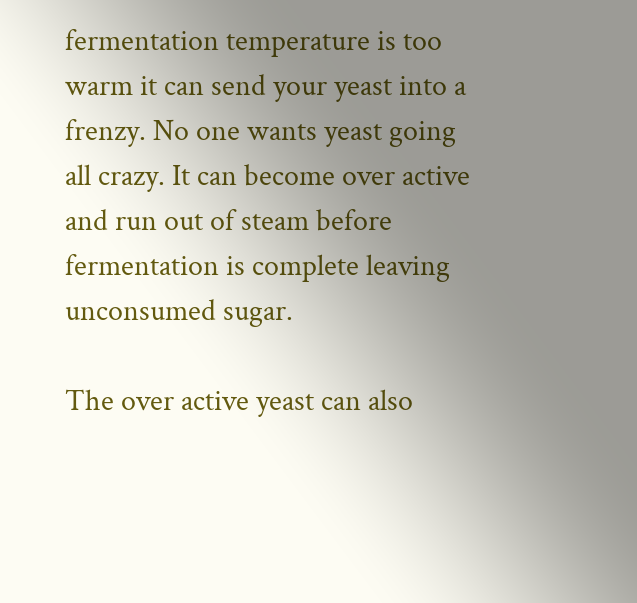fermentation temperature is too warm it can send your yeast into a frenzy. No one wants yeast going all crazy. It can become over active and run out of steam before fermentation is complete leaving unconsumed sugar.

The over active yeast can also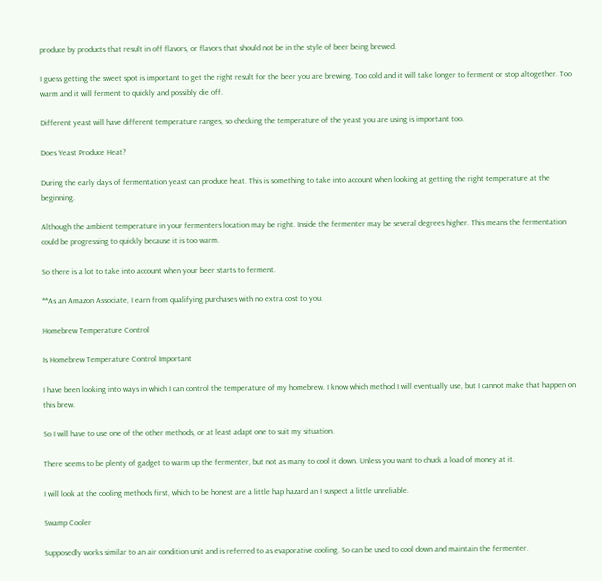produce by products that result in off flavors, or flavors that should not be in the style of beer being brewed.

I guess getting the sweet spot is important to get the right result for the beer you are brewing. Too cold and it will take longer to ferment or stop altogether. Too warm and it will ferment to quickly and possibly die off.

Different yeast will have different temperature ranges, so checking the temperature of the yeast you are using is important too.

Does Yeast Produce Heat?

During the early days of fermentation yeast can produce heat. This is something to take into account when looking at getting the right temperature at the beginning.

Although the ambient temperature in your fermenters location may be right. Inside the fermenter may be several degrees higher. This means the fermentation could be progressing to quickly because it is too warm.

So there is a lot to take into account when your beer starts to ferment.

**As an Amazon Associate, I earn from qualifying purchases with no extra cost to you.

Homebrew Temperature Control

Is Homebrew Temperature Control Important

I have been looking into ways in which I can control the temperature of my homebrew. I know which method I will eventually use, but I cannot make that happen on this brew.

So I will have to use one of the other methods, or at least adapt one to suit my situation.

There seems to be plenty of gadget to warm up the fermenter, but not as many to cool it down. Unless you want to chuck a load of money at it.

I will look at the cooling methods first, which to be honest are a little hap hazard an I suspect a little unreliable.

Swamp Cooler

Supposedly works similar to an air condition unit and is referred to as evaporative cooling. So can be used to cool down and maintain the fermenter.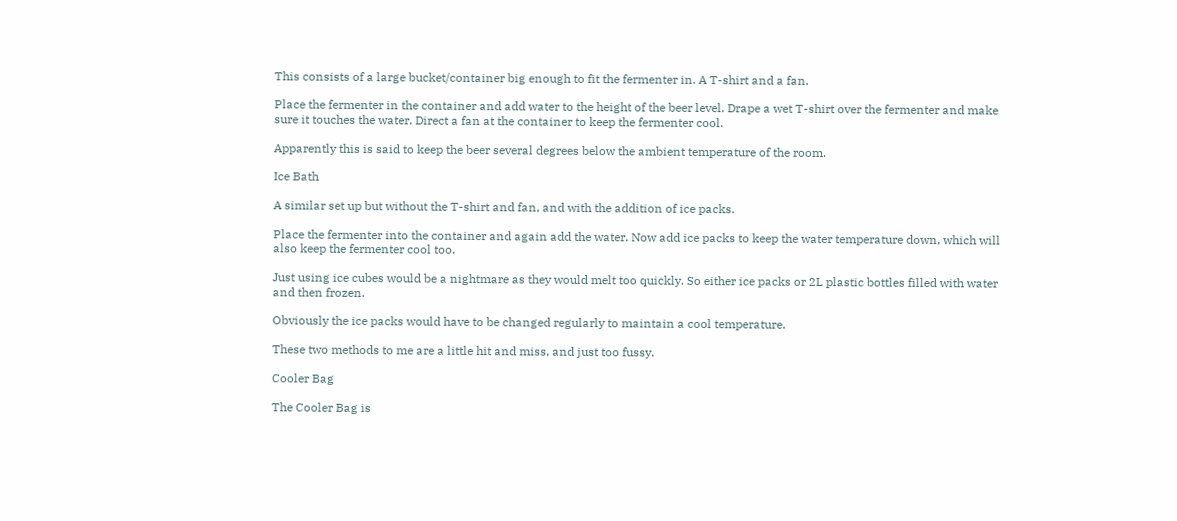This consists of a large bucket/container big enough to fit the fermenter in. A T-shirt and a fan.

Place the fermenter in the container and add water to the height of the beer level. Drape a wet T-shirt over the fermenter and make sure it touches the water. Direct a fan at the container to keep the fermenter cool.

Apparently this is said to keep the beer several degrees below the ambient temperature of the room.

Ice Bath

A similar set up but without the T-shirt and fan, and with the addition of ice packs.

Place the fermenter into the container and again add the water. Now add ice packs to keep the water temperature down, which will also keep the fermenter cool too.

Just using ice cubes would be a nightmare as they would melt too quickly. So either ice packs or 2L plastic bottles filled with water and then frozen.

Obviously the ice packs would have to be changed regularly to maintain a cool temperature.

These two methods to me are a little hit and miss, and just too fussy.

Cooler Bag

The Cooler Bag is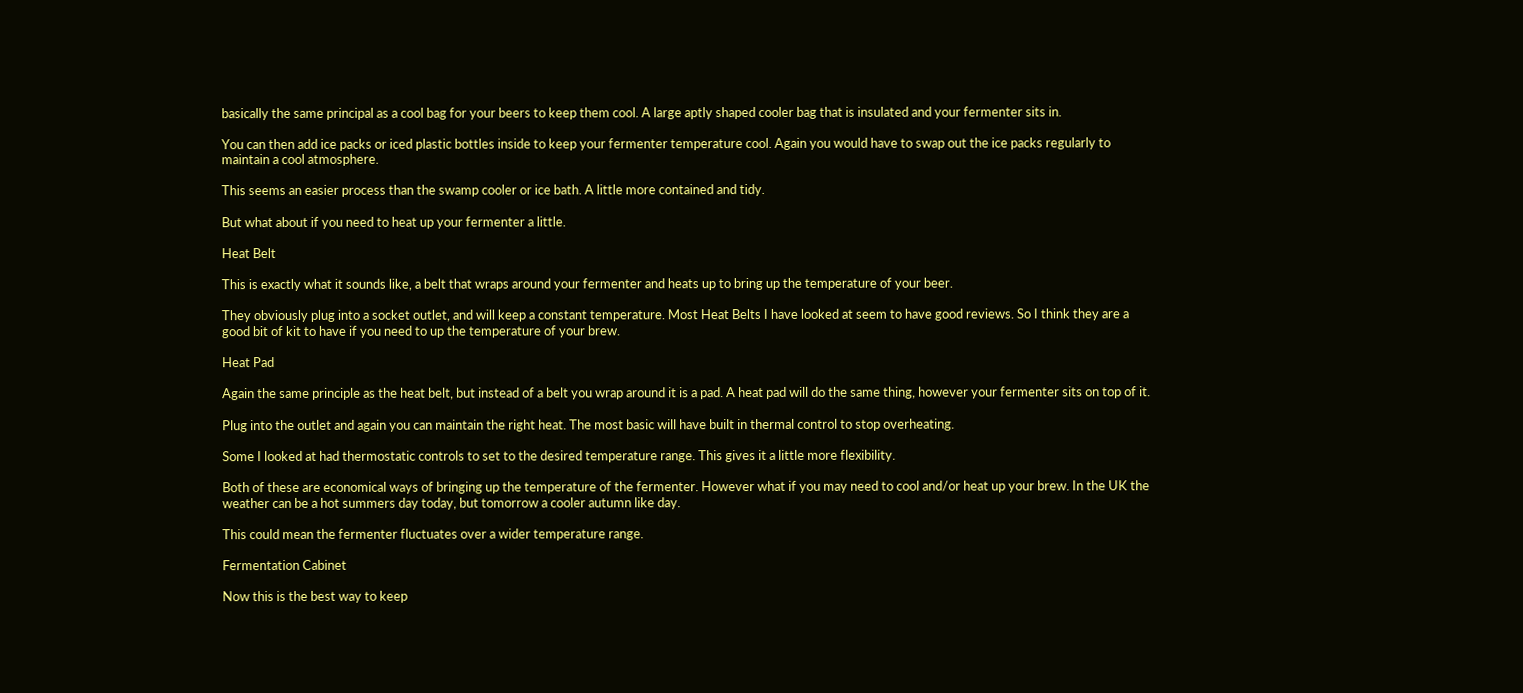basically the same principal as a cool bag for your beers to keep them cool. A large aptly shaped cooler bag that is insulated and your fermenter sits in.

You can then add ice packs or iced plastic bottles inside to keep your fermenter temperature cool. Again you would have to swap out the ice packs regularly to maintain a cool atmosphere.

This seems an easier process than the swamp cooler or ice bath. A little more contained and tidy.

But what about if you need to heat up your fermenter a little.

Heat Belt

This is exactly what it sounds like, a belt that wraps around your fermenter and heats up to bring up the temperature of your beer.

They obviously plug into a socket outlet, and will keep a constant temperature. Most Heat Belts I have looked at seem to have good reviews. So I think they are a good bit of kit to have if you need to up the temperature of your brew.

Heat Pad

Again the same principle as the heat belt, but instead of a belt you wrap around it is a pad. A heat pad will do the same thing, however your fermenter sits on top of it.

Plug into the outlet and again you can maintain the right heat. The most basic will have built in thermal control to stop overheating.

Some I looked at had thermostatic controls to set to the desired temperature range. This gives it a little more flexibility.

Both of these are economical ways of bringing up the temperature of the fermenter. However what if you may need to cool and/or heat up your brew. In the UK the weather can be a hot summers day today, but tomorrow a cooler autumn like day.

This could mean the fermenter fluctuates over a wider temperature range.

Fermentation Cabinet

Now this is the best way to keep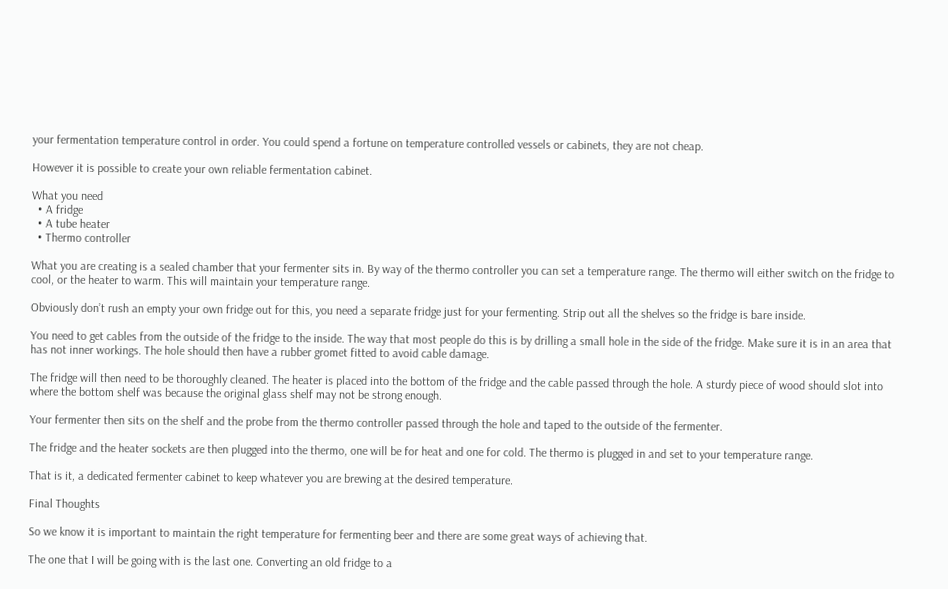your fermentation temperature control in order. You could spend a fortune on temperature controlled vessels or cabinets, they are not cheap.

However it is possible to create your own reliable fermentation cabinet.

What you need
  • A fridge
  • A tube heater
  • Thermo controller

What you are creating is a sealed chamber that your fermenter sits in. By way of the thermo controller you can set a temperature range. The thermo will either switch on the fridge to cool, or the heater to warm. This will maintain your temperature range.

Obviously don’t rush an empty your own fridge out for this, you need a separate fridge just for your fermenting. Strip out all the shelves so the fridge is bare inside.

You need to get cables from the outside of the fridge to the inside. The way that most people do this is by drilling a small hole in the side of the fridge. Make sure it is in an area that has not inner workings. The hole should then have a rubber gromet fitted to avoid cable damage.

The fridge will then need to be thoroughly cleaned. The heater is placed into the bottom of the fridge and the cable passed through the hole. A sturdy piece of wood should slot into where the bottom shelf was because the original glass shelf may not be strong enough.

Your fermenter then sits on the shelf and the probe from the thermo controller passed through the hole and taped to the outside of the fermenter.

The fridge and the heater sockets are then plugged into the thermo, one will be for heat and one for cold. The thermo is plugged in and set to your temperature range.

That is it, a dedicated fermenter cabinet to keep whatever you are brewing at the desired temperature.

Final Thoughts

So we know it is important to maintain the right temperature for fermenting beer and there are some great ways of achieving that.

The one that I will be going with is the last one. Converting an old fridge to a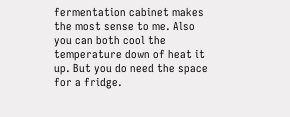fermentation cabinet makes the most sense to me. Also you can both cool the temperature down of heat it up. But you do need the space for a fridge.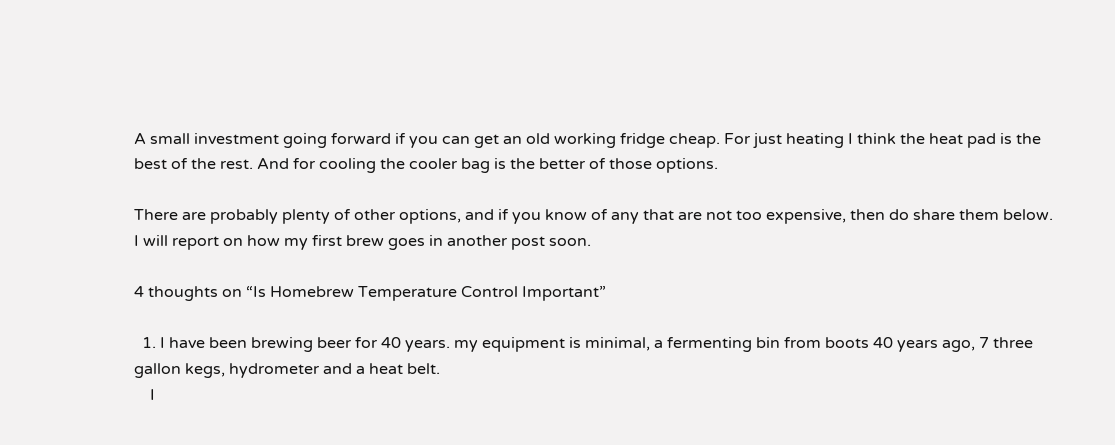A small investment going forward if you can get an old working fridge cheap. For just heating I think the heat pad is the best of the rest. And for cooling the cooler bag is the better of those options.

There are probably plenty of other options, and if you know of any that are not too expensive, then do share them below. I will report on how my first brew goes in another post soon.

4 thoughts on “Is Homebrew Temperature Control Important”

  1. I have been brewing beer for 40 years. my equipment is minimal, a fermenting bin from boots 40 years ago, 7 three gallon kegs, hydrometer and a heat belt.
    I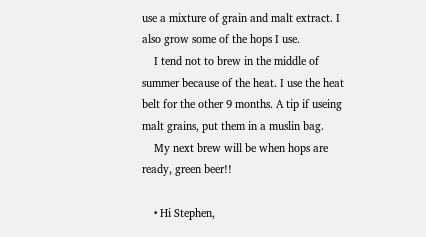use a mixture of grain and malt extract. I also grow some of the hops I use.
    I tend not to brew in the middle of summer because of the heat. I use the heat belt for the other 9 months. A tip if useing malt grains, put them in a muslin bag.
    My next brew will be when hops are ready, green beer!!

    • Hi Stephen,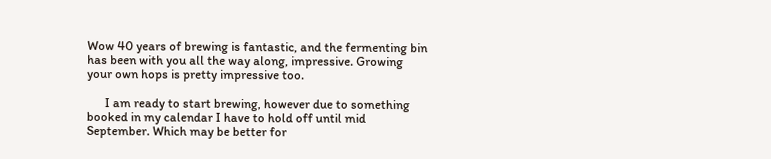Wow 40 years of brewing is fantastic, and the fermenting bin has been with you all the way along, impressive. Growing your own hops is pretty impressive too.

      I am ready to start brewing, however due to something booked in my calendar I have to hold off until mid September. Which may be better for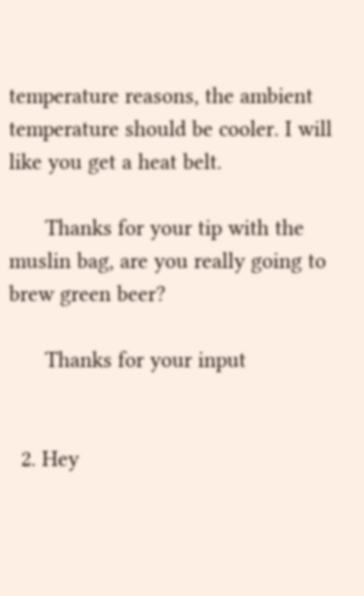temperature reasons, the ambient temperature should be cooler. I will like you get a heat belt.

      Thanks for your tip with the muslin bag, are you really going to brew green beer?

      Thanks for your input


  2. Hey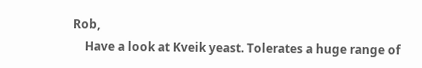Rob,
    Have a look at Kveik yeast. Tolerates a huge range of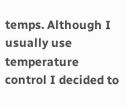temps. Although I usually use temperature control I decided to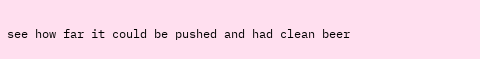see how far it could be pushed and had clean beer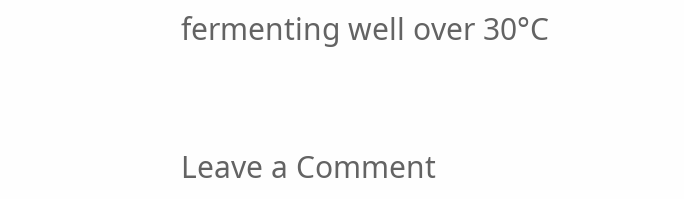fermenting well over 30°C


Leave a Comment